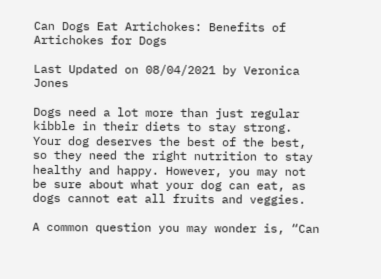Can Dogs Eat Artichokes: Benefits of Artichokes for Dogs

Last Updated on 08/04/2021 by Veronica Jones

Dogs need a lot more than just regular kibble in their diets to stay strong. Your dog deserves the best of the best, so they need the right nutrition to stay healthy and happy. However, you may not be sure about what your dog can eat, as dogs cannot eat all fruits and veggies.

A common question you may wonder is, “Can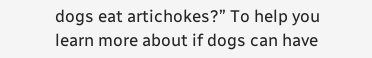dogs eat artichokes?” To help you learn more about if dogs can have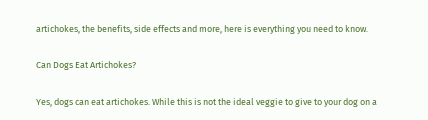artichokes, the benefits, side effects and more, here is everything you need to know.

Can Dogs Eat Artichokes?

Yes, dogs can eat artichokes. While this is not the ideal veggie to give to your dog on a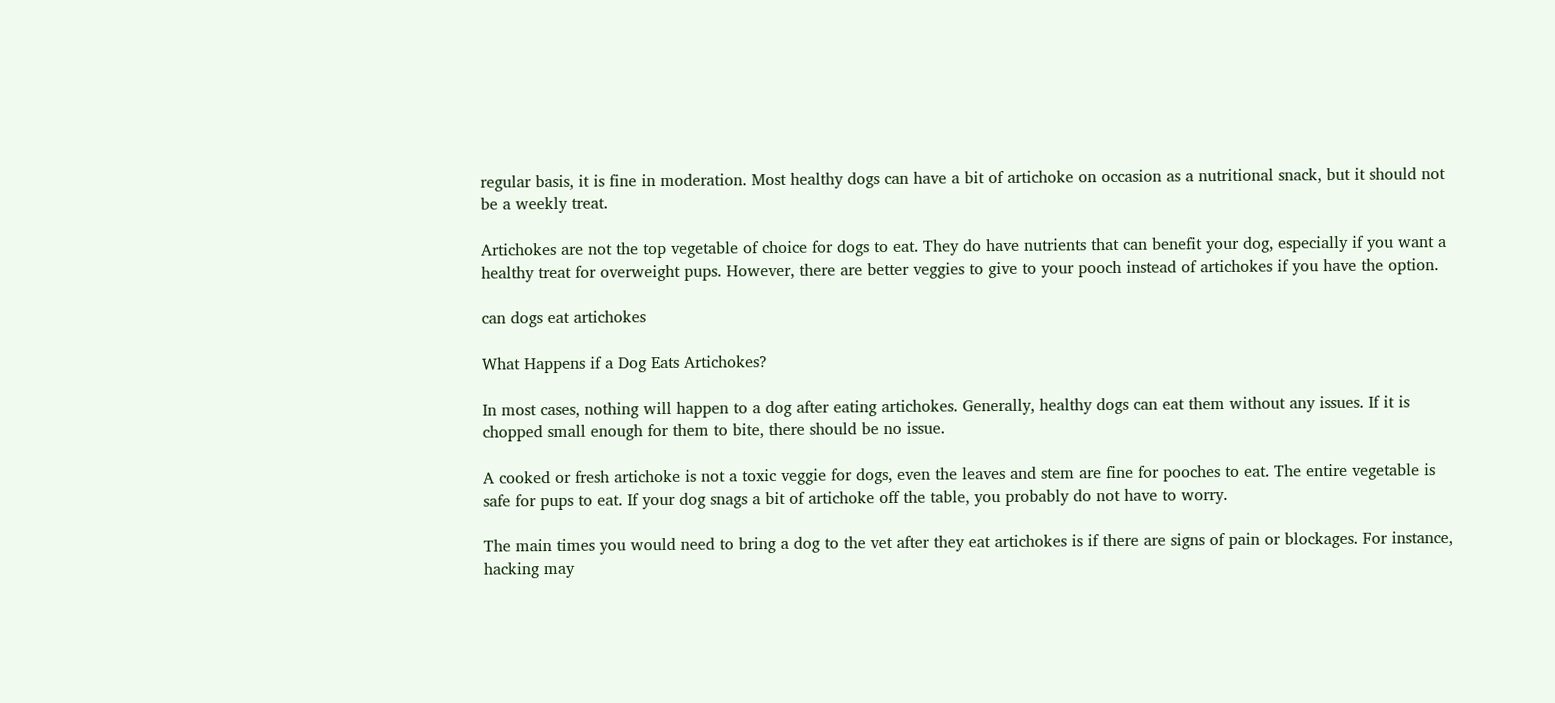regular basis, it is fine in moderation. Most healthy dogs can have a bit of artichoke on occasion as a nutritional snack, but it should not be a weekly treat.

Artichokes are not the top vegetable of choice for dogs to eat. They do have nutrients that can benefit your dog, especially if you want a healthy treat for overweight pups. However, there are better veggies to give to your pooch instead of artichokes if you have the option.

can dogs eat artichokes

What Happens if a Dog Eats Artichokes?

In most cases, nothing will happen to a dog after eating artichokes. Generally, healthy dogs can eat them without any issues. If it is chopped small enough for them to bite, there should be no issue.

A cooked or fresh artichoke is not a toxic veggie for dogs, even the leaves and stem are fine for pooches to eat. The entire vegetable is safe for pups to eat. If your dog snags a bit of artichoke off the table, you probably do not have to worry.

The main times you would need to bring a dog to the vet after they eat artichokes is if there are signs of pain or blockages. For instance, hacking may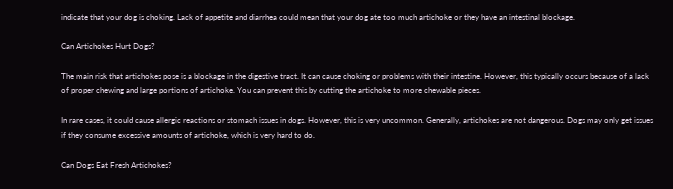indicate that your dog is choking. Lack of appetite and diarrhea could mean that your dog ate too much artichoke or they have an intestinal blockage.

Can Artichokes Hurt Dogs?

The main risk that artichokes pose is a blockage in the digestive tract. It can cause choking or problems with their intestine. However, this typically occurs because of a lack of proper chewing and large portions of artichoke. You can prevent this by cutting the artichoke to more chewable pieces.

In rare cases, it could cause allergic reactions or stomach issues in dogs. However, this is very uncommon. Generally, artichokes are not dangerous. Dogs may only get issues if they consume excessive amounts of artichoke, which is very hard to do.

Can Dogs Eat Fresh Artichokes?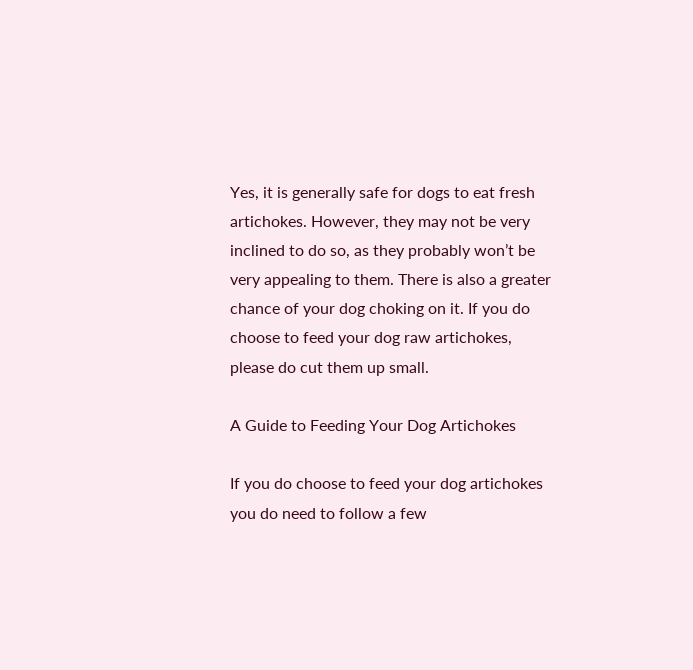Yes, it is generally safe for dogs to eat fresh artichokes. However, they may not be very inclined to do so, as they probably won’t be very appealing to them. There is also a greater chance of your dog choking on it. If you do choose to feed your dog raw artichokes, please do cut them up small.

A Guide to Feeding Your Dog Artichokes

If you do choose to feed your dog artichokes you do need to follow a few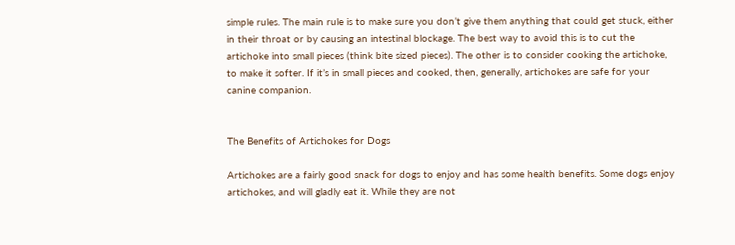simple rules. The main rule is to make sure you don’t give them anything that could get stuck, either in their throat or by causing an intestinal blockage. The best way to avoid this is to cut the artichoke into small pieces (think bite sized pieces). The other is to consider cooking the artichoke, to make it softer. If it’s in small pieces and cooked, then, generally, artichokes are safe for your canine companion.


The Benefits of Artichokes for Dogs

Artichokes are a fairly good snack for dogs to enjoy and has some health benefits. Some dogs enjoy artichokes, and will gladly eat it. While they are not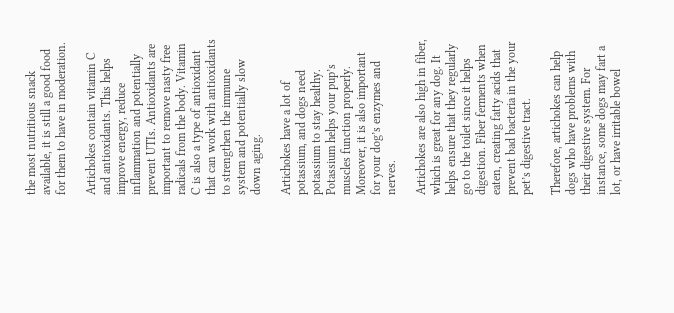the most nutritious snack available, it is still a good food for them to have in moderation.

Artichokes contain vitamin C and antioxidants. This helps improve energy, reduce inflammation and potentially prevent UTIs. Antioxidants are important to remove nasty free radicals from the body. Vitamin C is also a type of antioxidant that can work with antioxidants to strengthen the immune system and potentially slow down aging.

Artichokes have a lot of potassium, and dogs need potassium to stay healthy. Potassium helps your pup’s muscles function properly. Moreover, it is also important for your dog’s enzymes and nerves.

Artichokes are also high in fiber, which is great for any dog. It helps ensure that they regularly go to the toilet since it helps digestion. Fiber ferments when eaten, creating fatty acids that prevent bad bacteria in the your pet’s digestive tract.

Therefore, artichokes can help dogs who have problems with their digestive system. For instance, some dogs may fart a lot, or have irritable bowel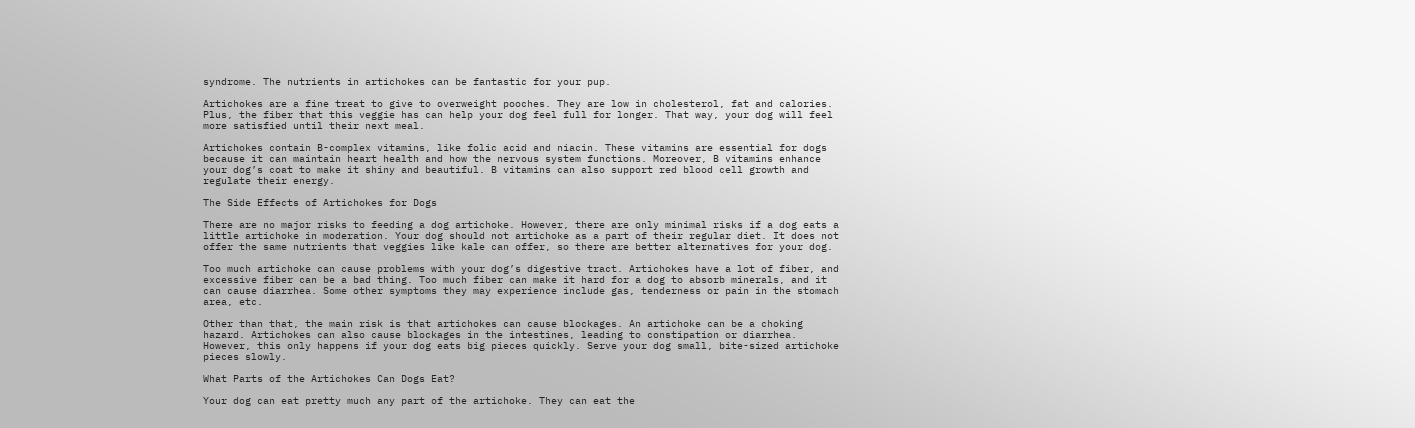syndrome. The nutrients in artichokes can be fantastic for your pup.

Artichokes are a fine treat to give to overweight pooches. They are low in cholesterol, fat and calories. Plus, the fiber that this veggie has can help your dog feel full for longer. That way, your dog will feel more satisfied until their next meal.

Artichokes contain B-complex vitamins, like folic acid and niacin. These vitamins are essential for dogs because it can maintain heart health and how the nervous system functions. Moreover, B vitamins enhance your dog’s coat to make it shiny and beautiful. B vitamins can also support red blood cell growth and regulate their energy.

The Side Effects of Artichokes for Dogs

There are no major risks to feeding a dog artichoke. However, there are only minimal risks if a dog eats a little artichoke in moderation. Your dog should not artichoke as a part of their regular diet. It does not offer the same nutrients that veggies like kale can offer, so there are better alternatives for your dog.

Too much artichoke can cause problems with your dog’s digestive tract. Artichokes have a lot of fiber, and excessive fiber can be a bad thing. Too much fiber can make it hard for a dog to absorb minerals, and it can cause diarrhea. Some other symptoms they may experience include gas, tenderness or pain in the stomach area, etc.

Other than that, the main risk is that artichokes can cause blockages. An artichoke can be a choking hazard. Artichokes can also cause blockages in the intestines, leading to constipation or diarrhea. However, this only happens if your dog eats big pieces quickly. Serve your dog small, bite-sized artichoke pieces slowly.

What Parts of the Artichokes Can Dogs Eat?

Your dog can eat pretty much any part of the artichoke. They can eat the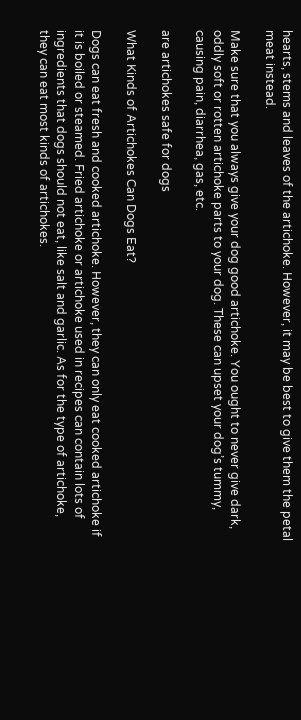hearts, stems and leaves of the artichoke. However, it may be best to give them the petal meat instead.

Make sure that you always give your dog good artichoke. You ought to never give dark, oddly soft or rotten artichoke parts to your dog. These can upset your dog’s tummy, causing pain, diarrhea, gas, etc.

are artichokes safe for dogs

What Kinds of Artichokes Can Dogs Eat?

Dogs can eat fresh and cooked artichoke. However, they can only eat cooked artichoke if it is boiled or steamed. Fried artichoke or artichoke used in recipes can contain lots of ingredients that dogs should not eat, like salt and garlic. As for the type of artichoke, they can eat most kinds of artichokes.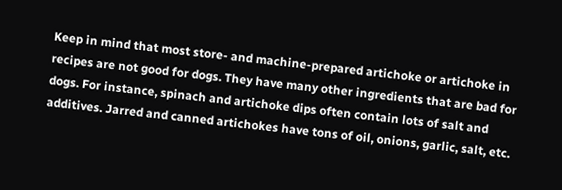Keep in mind that most store- and machine-prepared artichoke or artichoke in recipes are not good for dogs. They have many other ingredients that are bad for dogs. For instance, spinach and artichoke dips often contain lots of salt and additives. Jarred and canned artichokes have tons of oil, onions, garlic, salt, etc.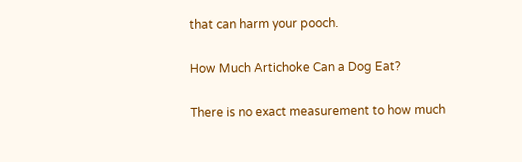that can harm your pooch.

How Much Artichoke Can a Dog Eat?

There is no exact measurement to how much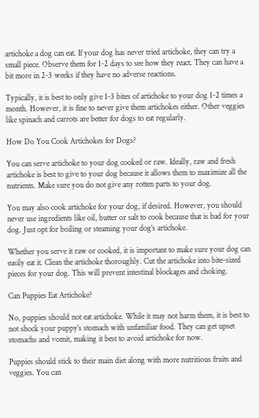artichoke a dog can eat. If your dog has never tried artichoke, they can try a small piece. Observe them for 1-2 days to see how they react. They can have a bit more in 2-3 weeks if they have no adverse reactions.

Typically, it is best to only give 1-3 bites of artichoke to your dog 1-2 times a month. However, it is fine to never give them artichokes either. Other veggies like spinach and carrots are better for dogs to eat regularly.

How Do You Cook Artichokes for Dogs?

You can serve artichoke to your dog cooked or raw. Ideally, raw and fresh artichoke is best to give to your dog because it allows them to maximize all the nutrients. Make sure you do not give any rotten parts to your dog.

You may also cook artichoke for your dog, if desired. However, you should never use ingredients like oil, butter or salt to cook because that is bad for your dog. Just opt for boiling or steaming your dog’s artichoke.

Whether you serve it raw or cooked, it is important to make sure your dog can easily eat it. Clean the artichoke thoroughly. Cut the artichoke into bite-sized pieces for your dog. This will prevent intestinal blockages and choking.

Can Puppies Eat Artichoke?

No, puppies should not eat artichoke. While it may not harm them, it is best to not shock your puppy’s stomach with unfamiliar food. They can get upset stomachs and vomit, making it best to avoid artichoke for now.

Puppies should stick to their main diet along with more nutritious fruits and veggies. You can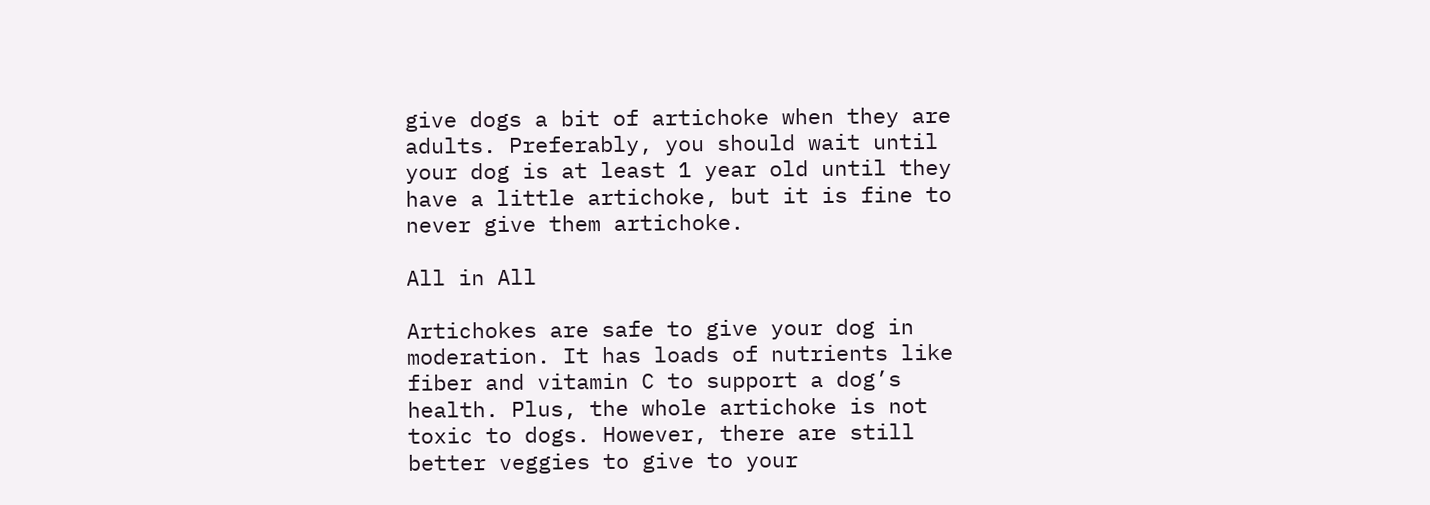give dogs a bit of artichoke when they are adults. Preferably, you should wait until your dog is at least 1 year old until they have a little artichoke, but it is fine to never give them artichoke.

All in All

Artichokes are safe to give your dog in moderation. It has loads of nutrients like fiber and vitamin C to support a dog’s health. Plus, the whole artichoke is not toxic to dogs. However, there are still better veggies to give to your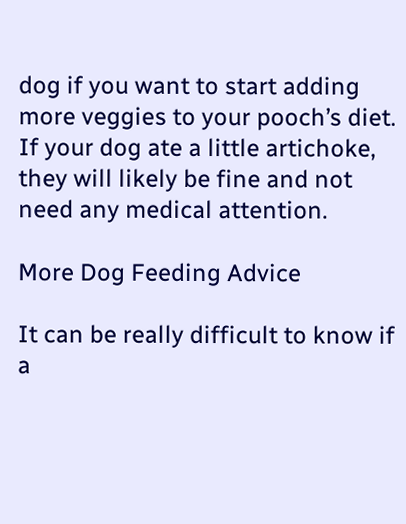dog if you want to start adding more veggies to your pooch’s diet. If your dog ate a little artichoke, they will likely be fine and not need any medical attention.

More Dog Feeding Advice

It can be really difficult to know if a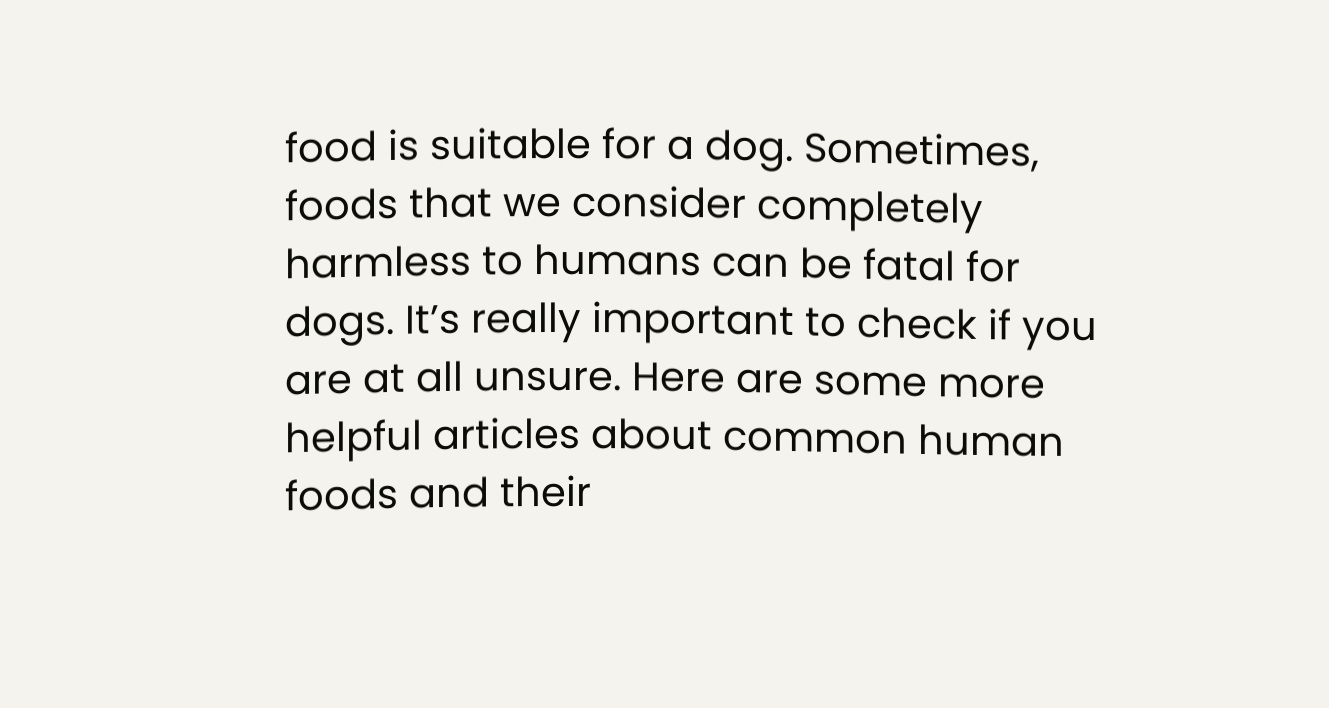food is suitable for a dog. Sometimes, foods that we consider completely harmless to humans can be fatal for dogs. It’s really important to check if you are at all unsure. Here are some more helpful articles about common human foods and their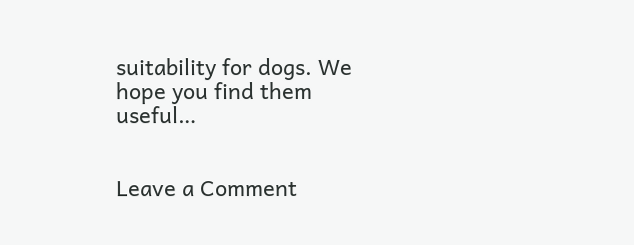suitability for dogs. We hope you find them useful…


Leave a Comment